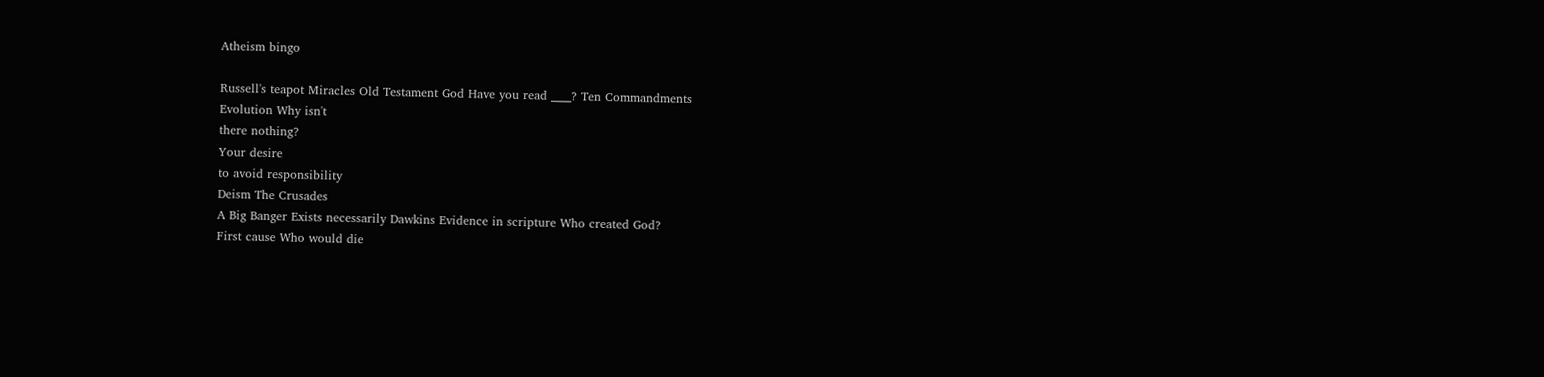Atheism bingo

Russell's teapot Miracles Old Testament God Have you read ____? Ten Commandments
Evolution Why isn't
there nothing?
Your desire
to avoid responsibility
Deism The Crusades
A Big Banger Exists necessarily Dawkins Evidence in scripture Who created God?
First cause Who would die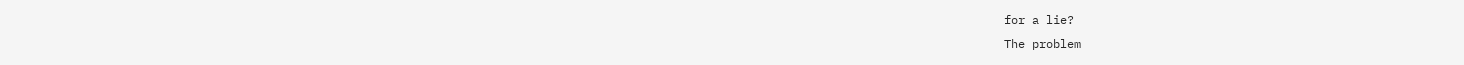for a lie?
The problem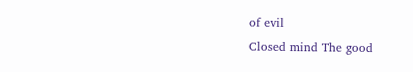of evil
Closed mind The good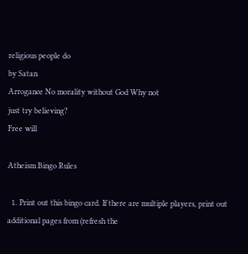religious people do
by Satan
Arrogance No morality without God Why not
just try believing?
Free will

Atheism Bingo Rules

  1. Print out this bingo card. If there are multiple players, print out additional pages from (refresh the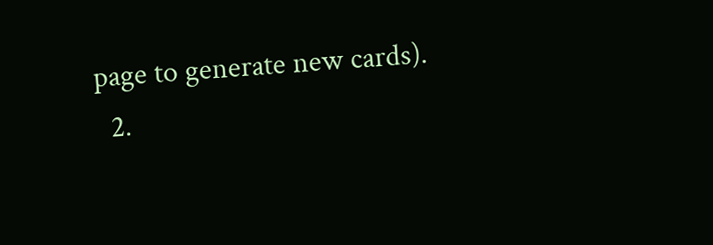page to generate new cards).
  2.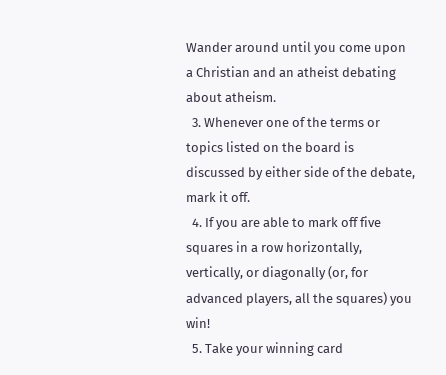Wander around until you come upon a Christian and an atheist debating about atheism.
  3. Whenever one of the terms or topics listed on the board is discussed by either side of the debate, mark it off.
  4. If you are able to mark off five squares in a row horizontally, vertically, or diagonally (or, for advanced players, all the squares) you win!
  5. Take your winning card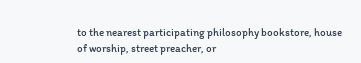to the nearest participating philosophy bookstore, house of worship, street preacher, or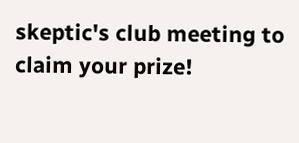skeptic's club meeting to claim your prize!